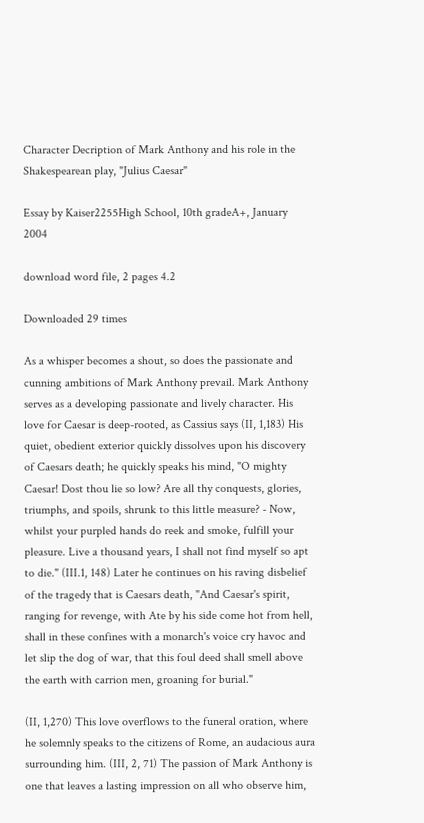Character Decription of Mark Anthony and his role in the Shakespearean play, "Julius Caesar"

Essay by Kaiser2255High School, 10th gradeA+, January 2004

download word file, 2 pages 4.2

Downloaded 29 times

As a whisper becomes a shout, so does the passionate and cunning ambitions of Mark Anthony prevail. Mark Anthony serves as a developing passionate and lively character. His love for Caesar is deep-rooted, as Cassius says (II, 1,183) His quiet, obedient exterior quickly dissolves upon his discovery of Caesars death; he quickly speaks his mind, "O mighty Caesar! Dost thou lie so low? Are all thy conquests, glories, triumphs, and spoils, shrunk to this little measure? - Now, whilst your purpled hands do reek and smoke, fulfill your pleasure. Live a thousand years, I shall not find myself so apt to die." (III.1, 148) Later he continues on his raving disbelief of the tragedy that is Caesars death, "And Caesar's spirit, ranging for revenge, with Ate by his side come hot from hell, shall in these confines with a monarch's voice cry havoc and let slip the dog of war, that this foul deed shall smell above the earth with carrion men, groaning for burial."

(II, 1,270) This love overflows to the funeral oration, where he solemnly speaks to the citizens of Rome, an audacious aura surrounding him. (III, 2, 71) The passion of Mark Anthony is one that leaves a lasting impression on all who observe him,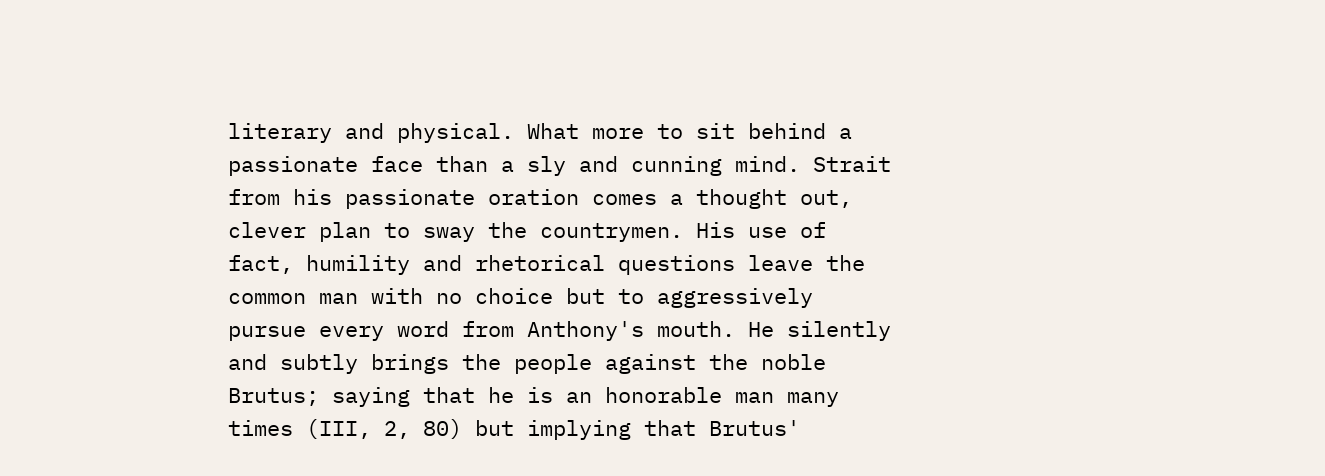literary and physical. What more to sit behind a passionate face than a sly and cunning mind. Strait from his passionate oration comes a thought out, clever plan to sway the countrymen. His use of fact, humility and rhetorical questions leave the common man with no choice but to aggressively pursue every word from Anthony's mouth. He silently and subtly brings the people against the noble Brutus; saying that he is an honorable man many times (III, 2, 80) but implying that Brutus'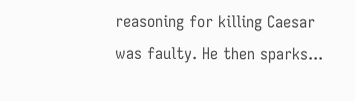reasoning for killing Caesar was faulty. He then sparks...